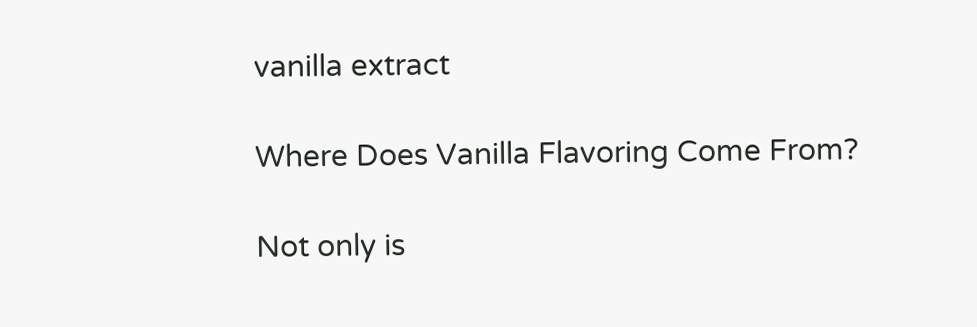vanilla extract

Where Does Vanilla Flavoring Come From?

Not only is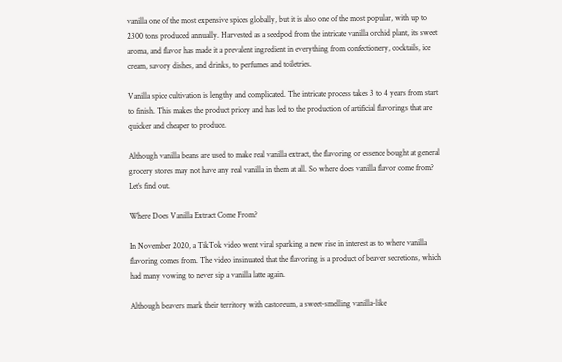vanilla one of the most expensive spices globally, but it is also one of the most popular, with up to 2300 tons produced annually. Harvested as a seedpod from the intricate vanilla orchid plant, its sweet aroma, and flavor has made it a prevalent ingredient in everything from confectionery, cocktails, ice cream, savory dishes, and drinks, to perfumes and toiletries.

Vanilla spice cultivation is lengthy and complicated. The intricate process takes 3 to 4 years from start to finish. This makes the product pricey and has led to the production of artificial flavorings that are quicker and cheaper to produce.

Although vanilla beans are used to make real vanilla extract, the flavoring or essence bought at general grocery stores may not have any real vanilla in them at all. So where does vanilla flavor come from? Let’s find out.

Where Does Vanilla Extract Come From?

In November 2020, a TikTok video went viral sparking a new rise in interest as to where vanilla flavoring comes from. The video insinuated that the flavoring is a product of beaver secretions, which had many vowing to never sip a vanilla latte again.

Although beavers mark their territory with castoreum, a sweet-smelling vanilla-like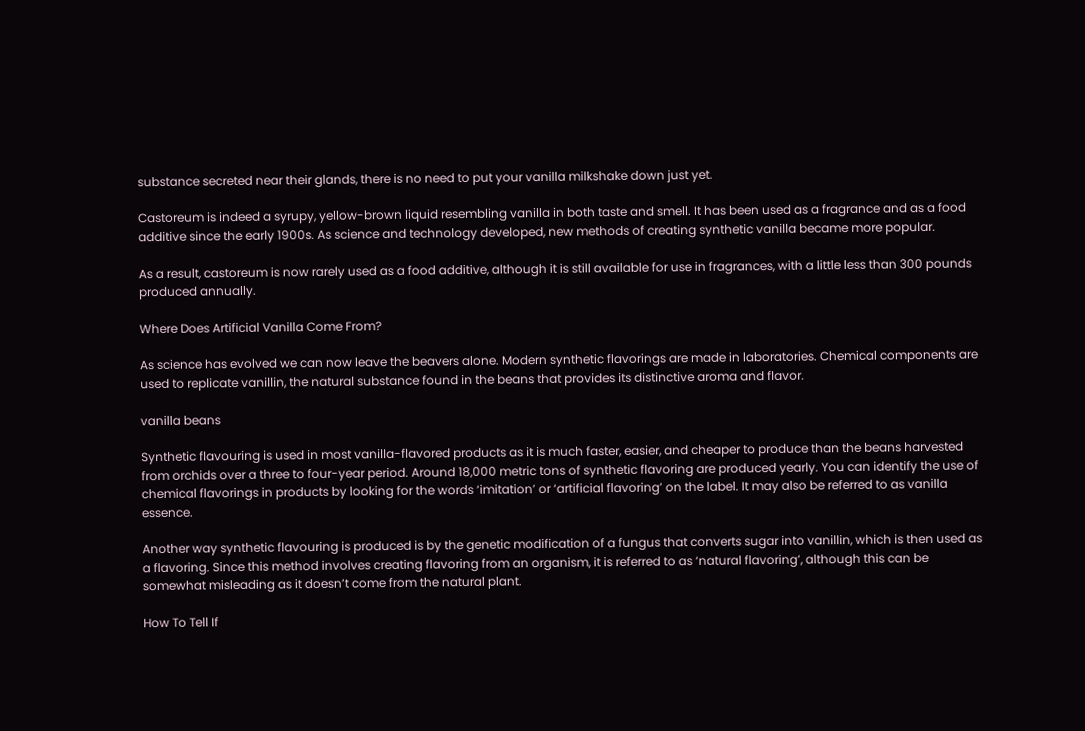substance secreted near their glands, there is no need to put your vanilla milkshake down just yet.

Castoreum is indeed a syrupy, yellow-brown liquid resembling vanilla in both taste and smell. It has been used as a fragrance and as a food additive since the early 1900s. As science and technology developed, new methods of creating synthetic vanilla became more popular.

As a result, castoreum is now rarely used as a food additive, although it is still available for use in fragrances, with a little less than 300 pounds produced annually.

Where Does Artificial Vanilla Come From?

As science has evolved we can now leave the beavers alone. Modern synthetic flavorings are made in laboratories. Chemical components are used to replicate vanillin, the natural substance found in the beans that provides its distinctive aroma and flavor.

vanilla beans

Synthetic flavouring is used in most vanilla-flavored products as it is much faster, easier, and cheaper to produce than the beans harvested from orchids over a three to four-year period. Around 18,000 metric tons of synthetic flavoring are produced yearly. You can identify the use of chemical flavorings in products by looking for the words ‘imitation’ or ‘artificial flavoring’ on the label. It may also be referred to as vanilla essence.

Another way synthetic flavouring is produced is by the genetic modification of a fungus that converts sugar into vanillin, which is then used as a flavoring. Since this method involves creating flavoring from an organism, it is referred to as ‘natural flavoring’, although this can be somewhat misleading as it doesn’t come from the natural plant.

How To Tell If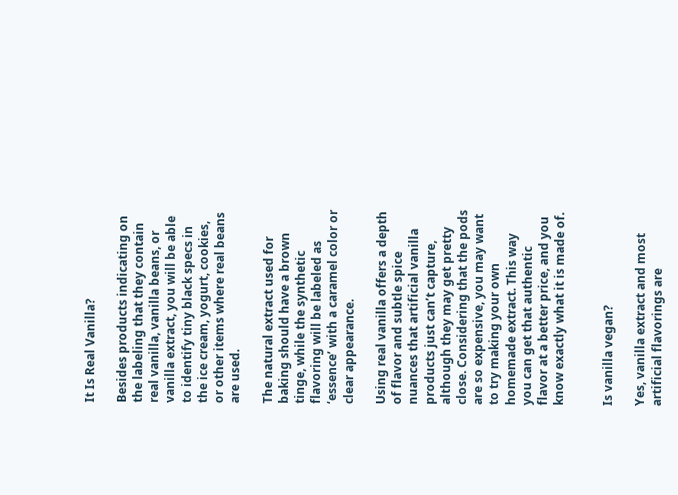It Is Real Vanilla?

Besides products indicating on the labeling that they contain real vanilla, vanilla beans, or vanilla extract, you will be able to identify tiny black specs in the ice cream, yogurt, cookies, or other items where real beans are used.

The natural extract used for baking should have a brown tinge, while the synthetic flavoring will be labeled as ‘essence’ with a caramel color or clear appearance.

Using real vanilla offers a depth of flavor and subtle spice nuances that artificial vanilla products just can’t capture, although they may get pretty close. Considering that the pods are so expensive, you may want to try making your own homemade extract. This way you can get that authentic flavor at a better price, and you know exactly what it is made of.


Is vanilla vegan?

Yes, vanilla extract and most artificial flavorings are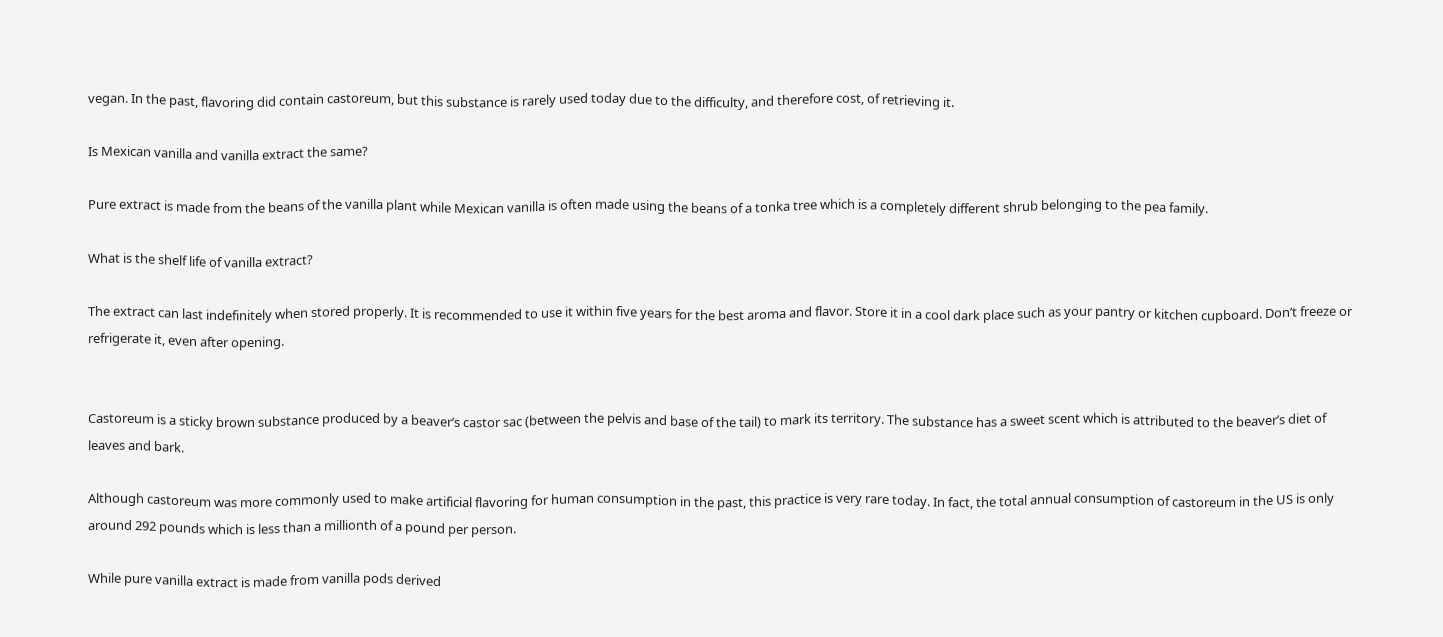vegan. In the past, flavoring did contain castoreum, but this substance is rarely used today due to the difficulty, and therefore cost, of retrieving it.

Is Mexican vanilla and vanilla extract the same?

Pure extract is made from the beans of the vanilla plant while Mexican vanilla is often made using the beans of a tonka tree which is a completely different shrub belonging to the pea family.

What is the shelf life of vanilla extract?

The extract can last indefinitely when stored properly. It is recommended to use it within five years for the best aroma and flavor. Store it in a cool dark place such as your pantry or kitchen cupboard. Don’t freeze or refrigerate it, even after opening.


Castoreum is a sticky brown substance produced by a beaver’s castor sac (between the pelvis and base of the tail) to mark its territory. The substance has a sweet scent which is attributed to the beaver’s diet of leaves and bark.

Although castoreum was more commonly used to make artificial flavoring for human consumption in the past, this practice is very rare today. In fact, the total annual consumption of castoreum in the US is only around 292 pounds which is less than a millionth of a pound per person.

While pure vanilla extract is made from vanilla pods derived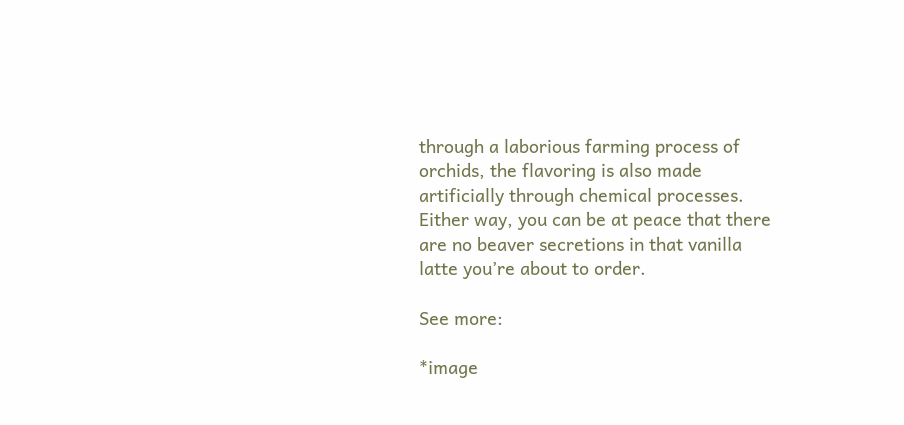through a laborious farming process of orchids, the flavoring is also made artificially through chemical processes. Either way, you can be at peace that there are no beaver secretions in that vanilla latte you’re about to order.

See more:

*image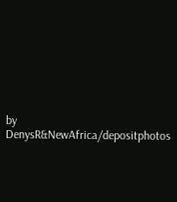by DenysR&NewAfrica/depositphotos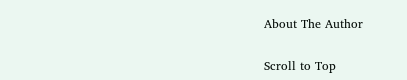About The Author

Scroll to Top